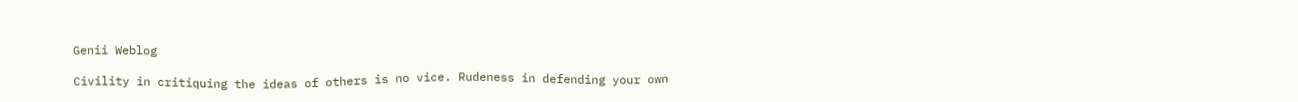Genii Weblog

Civility in critiquing the ideas of others is no vice. Rudeness in defending your own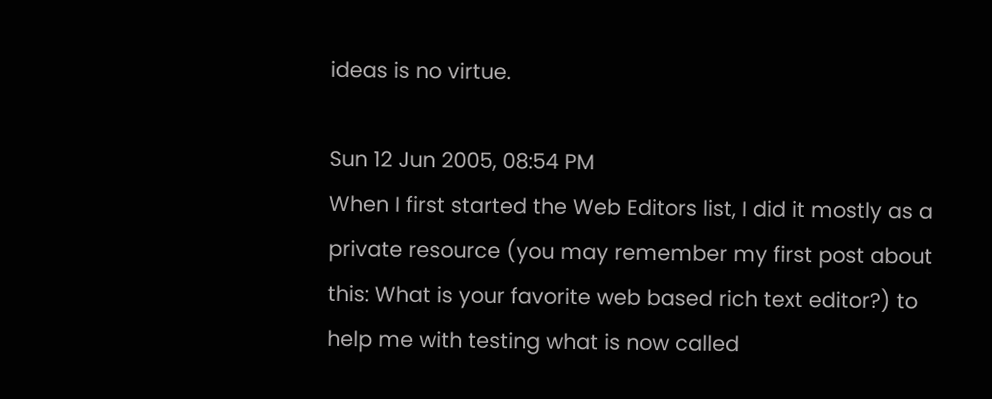ideas is no virtue.

Sun 12 Jun 2005, 08:54 PM
When I first started the Web Editors list, I did it mostly as a private resource (you may remember my first post about this: What is your favorite web based rich text editor?) to help me with testing what is now called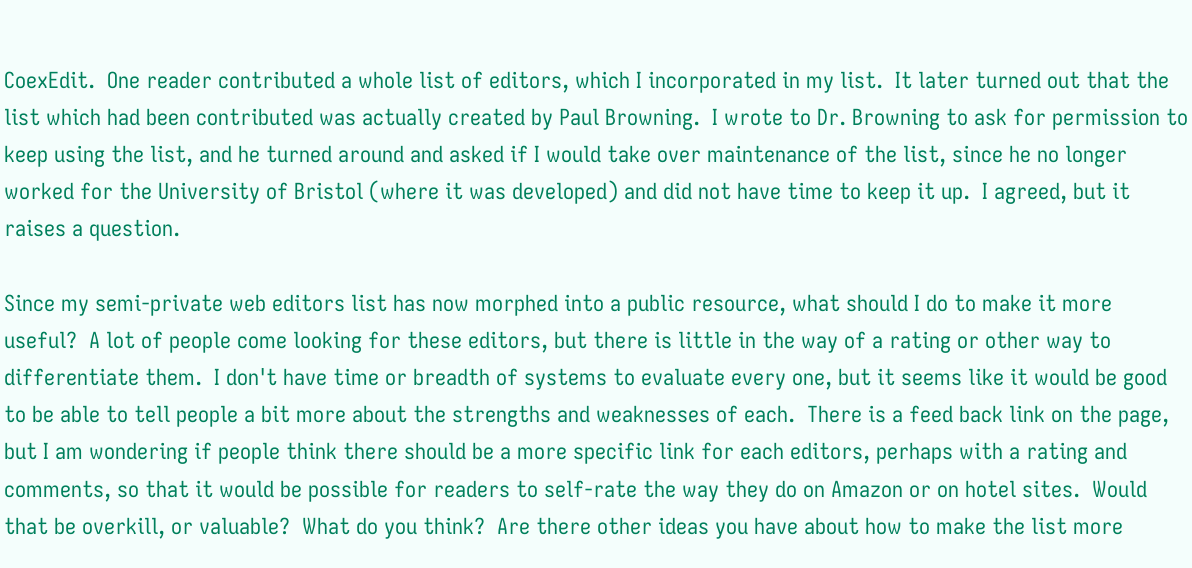CoexEdit.  One reader contributed a whole list of editors, which I incorporated in my list.  It later turned out that the list which had been contributed was actually created by Paul Browning.  I wrote to Dr. Browning to ask for permission to keep using the list, and he turned around and asked if I would take over maintenance of the list, since he no longer worked for the University of Bristol (where it was developed) and did not have time to keep it up.  I agreed, but it raises a question.

Since my semi-private web editors list has now morphed into a public resource, what should I do to make it more useful?  A lot of people come looking for these editors, but there is little in the way of a rating or other way to differentiate them.  I don't have time or breadth of systems to evaluate every one, but it seems like it would be good to be able to tell people a bit more about the strengths and weaknesses of each.  There is a feed back link on the page, but I am wondering if people think there should be a more specific link for each editors, perhaps with a rating and comments, so that it would be possible for readers to self-rate the way they do on Amazon or on hotel sites.  Would that be overkill, or valuable?  What do you think?  Are there other ideas you have about how to make the list more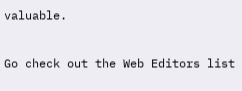valuable.

Go check out the Web Editors list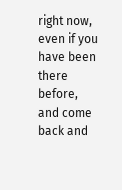right now, even if you have been there before, and come back and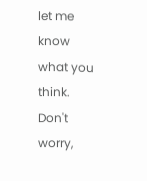let me know what you think.  Don't worry,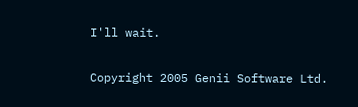I'll wait.

Copyright 2005 Genii Software Ltd.